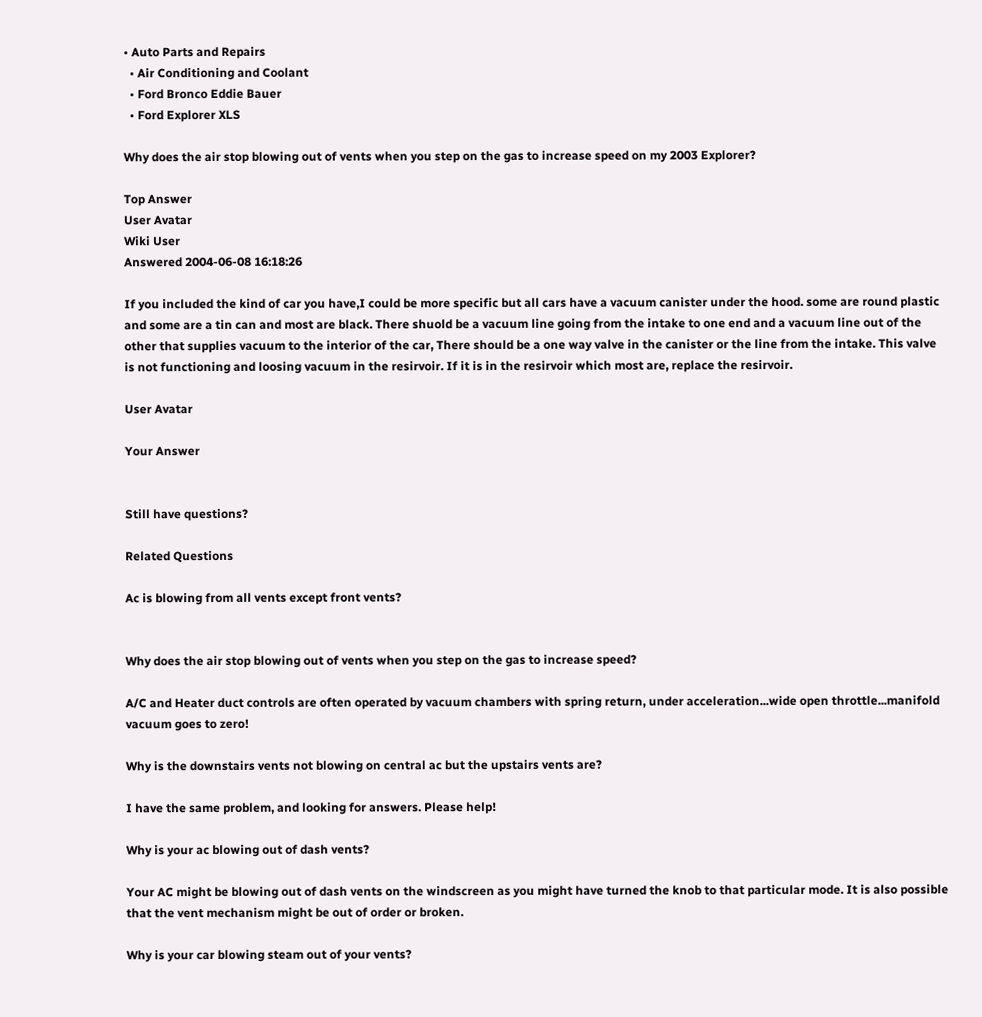• Auto Parts and Repairs
  • Air Conditioning and Coolant
  • Ford Bronco Eddie Bauer
  • Ford Explorer XLS

Why does the air stop blowing out of vents when you step on the gas to increase speed on my 2003 Explorer?

Top Answer
User Avatar
Wiki User
Answered 2004-06-08 16:18:26

If you included the kind of car you have,I could be more specific but all cars have a vacuum canister under the hood. some are round plastic and some are a tin can and most are black. There shuold be a vacuum line going from the intake to one end and a vacuum line out of the other that supplies vacuum to the interior of the car, There should be a one way valve in the canister or the line from the intake. This valve is not functioning and loosing vacuum in the resirvoir. If it is in the resirvoir which most are, replace the resirvoir.

User Avatar

Your Answer


Still have questions?

Related Questions

Ac is blowing from all vents except front vents?


Why does the air stop blowing out of vents when you step on the gas to increase speed?

A/C and Heater duct controls are often operated by vacuum chambers with spring return, under acceleration...wide open throttle...manifold vacuum goes to zero!

Why is the downstairs vents not blowing on central ac but the upstairs vents are?

I have the same problem, and looking for answers. Please help!

Why is your ac blowing out of dash vents?

Your AC might be blowing out of dash vents on the windscreen as you might have turned the knob to that particular mode. It is also possible that the vent mechanism might be out of order or broken.

Why is your car blowing steam out of your vents?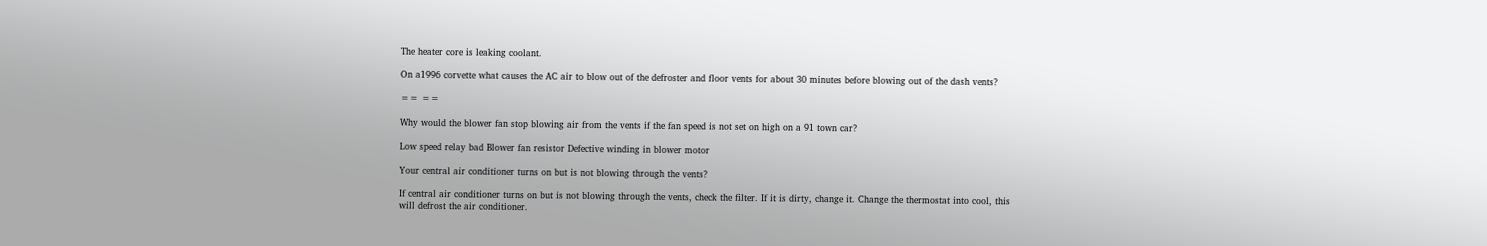The heater core is leaking coolant.

On a1996 corvette what causes the AC air to blow out of the defroster and floor vents for about 30 minutes before blowing out of the dash vents?

== ==

Why would the blower fan stop blowing air from the vents if the fan speed is not set on high on a 91 town car?

Low speed relay bad Blower fan resistor Defective winding in blower motor

Your central air conditioner turns on but is not blowing through the vents?

If central air conditioner turns on but is not blowing through the vents, check the filter. If it is dirty, change it. Change the thermostat into cool, this will defrost the air conditioner.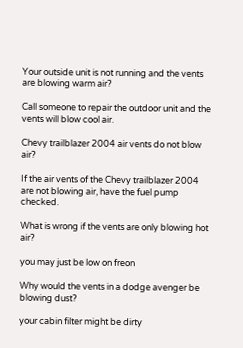Your outside unit is not running and the vents are blowing warm air?

Call someone to repair the outdoor unit and the vents will blow cool air.

Chevy trailblazer 2004 air vents do not blow air?

If the air vents of the Chevy trailblazer 2004 are not blowing air, have the fuel pump checked.

What is wrong if the vents are only blowing hot air?

you may just be low on freon

Why would the vents in a dodge avenger be blowing dust?

your cabin filter might be dirty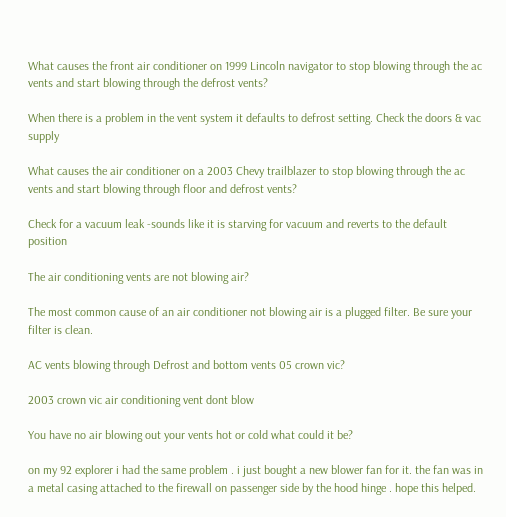What causes the front air conditioner on 1999 Lincoln navigator to stop blowing through the ac vents and start blowing through the defrost vents?

When there is a problem in the vent system it defaults to defrost setting. Check the doors & vac supply

What causes the air conditioner on a 2003 Chevy trailblazer to stop blowing through the ac vents and start blowing through floor and defrost vents?

Check for a vacuum leak -sounds like it is starving for vacuum and reverts to the default position

The air conditioning vents are not blowing air?

The most common cause of an air conditioner not blowing air is a plugged filter. Be sure your filter is clean.

AC vents blowing through Defrost and bottom vents 05 crown vic?

2003 crown vic air conditioning vent dont blow

You have no air blowing out your vents hot or cold what could it be?

on my 92 explorer i had the same problem . i just bought a new blower fan for it. the fan was in a metal casing attached to the firewall on passenger side by the hood hinge . hope this helped.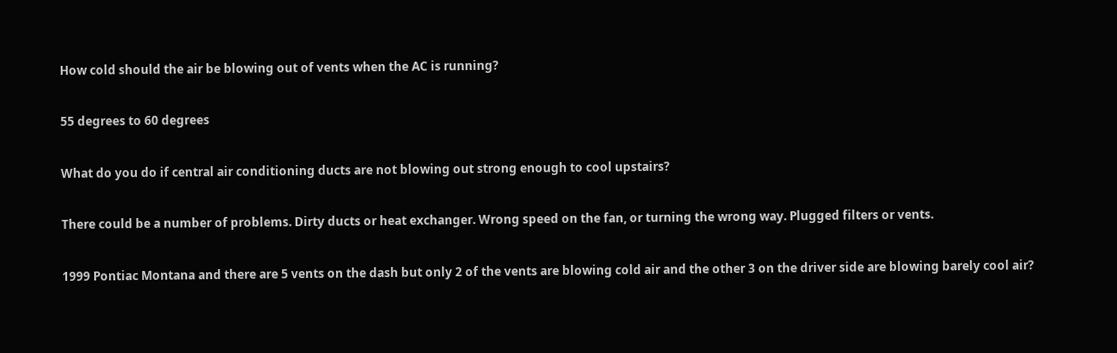How cold should the air be blowing out of vents when the AC is running?

55 degrees to 60 degrees

What do you do if central air conditioning ducts are not blowing out strong enough to cool upstairs?

There could be a number of problems. Dirty ducts or heat exchanger. Wrong speed on the fan, or turning the wrong way. Plugged filters or vents.

1999 Pontiac Montana and there are 5 vents on the dash but only 2 of the vents are blowing cold air and the other 3 on the driver side are blowing barely cool air?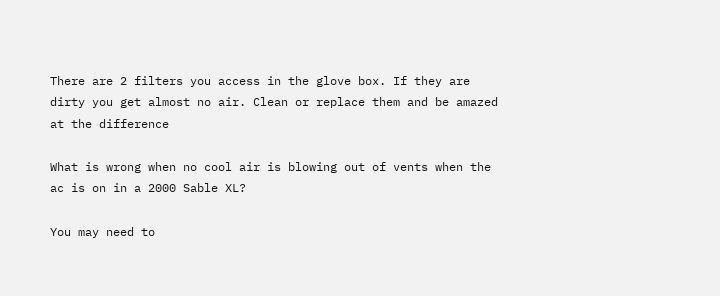There are 2 filters you access in the glove box. If they are dirty you get almost no air. Clean or replace them and be amazed at the difference

What is wrong when no cool air is blowing out of vents when the ac is on in a 2000 Sable XL?

You may need to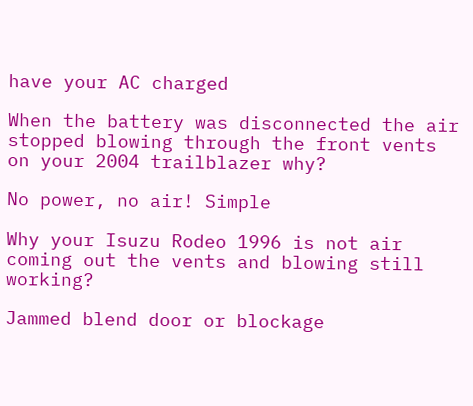have your AC charged

When the battery was disconnected the air stopped blowing through the front vents on your 2004 trailblazer why?

No power, no air! Simple

Why your Isuzu Rodeo 1996 is not air coming out the vents and blowing still working?

Jammed blend door or blockage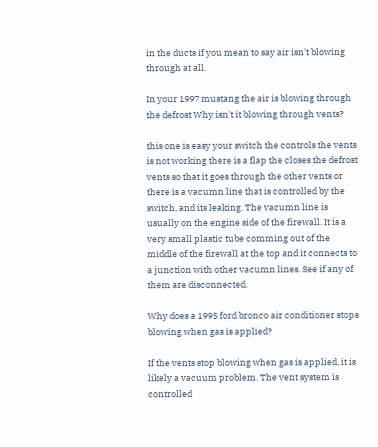in the ducts if you mean to say air isn't blowing through at all.

In your 1997 mustang the air is blowing through the defrost Why isn't it blowing through vents?

this one is easy your switch the controls the vents is not working there is a flap the closes the defrost vents so that it goes through the other vents or there is a vacumn line that is controlled by the switch, and its leaking. The vacumn line is usually on the engine side of the firewall. It is a very small plastic tube comming out of the middle of the firewall at the top and it connects to a junction with other vacumn lines. See if any of them are disconnected.

Why does a 1995 ford bronco air conditioner stops blowing when gas is applied?

If the vents stop blowing when gas is applied, it is likely a vacuum problem. The vent system is controlled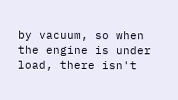by vacuum, so when the engine is under load, there isn't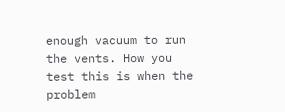enough vacuum to run the vents. How you test this is when the problem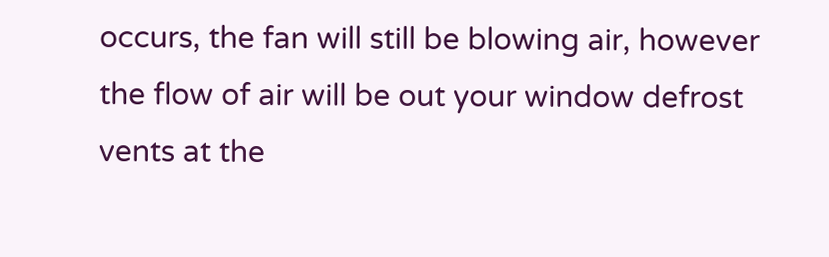occurs, the fan will still be blowing air, however the flow of air will be out your window defrost vents at the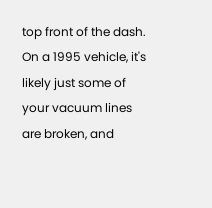top front of the dash. On a 1995 vehicle, it's likely just some of your vacuum lines are broken, and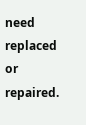need replaced or repaired.